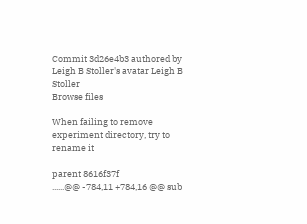Commit 3d26e4b3 authored by Leigh B Stoller's avatar Leigh B Stoller
Browse files

When failing to remove experiment directory, try to rename it

parent 8616f37f
......@@ -784,11 +784,16 @@ sub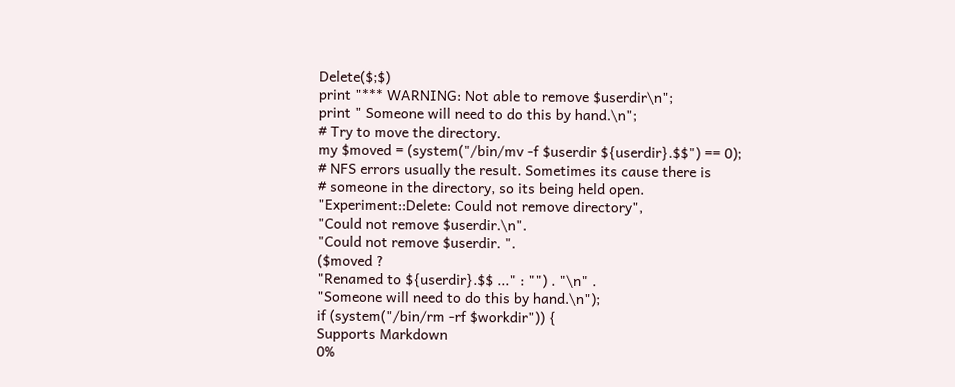Delete($;$)
print "*** WARNING: Not able to remove $userdir\n";
print " Someone will need to do this by hand.\n";
# Try to move the directory.
my $moved = (system("/bin/mv -f $userdir ${userdir}.$$") == 0);
# NFS errors usually the result. Sometimes its cause there is
# someone in the directory, so its being held open.
"Experiment::Delete: Could not remove directory",
"Could not remove $userdir.\n".
"Could not remove $userdir. ".
($moved ?
"Renamed to ${userdir}.$$ ..." : "") . "\n" .
"Someone will need to do this by hand.\n");
if (system("/bin/rm -rf $workdir")) {
Supports Markdown
0%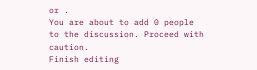or .
You are about to add 0 people to the discussion. Proceed with caution.
Finish editing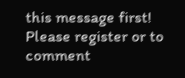this message first!
Please register or to comment